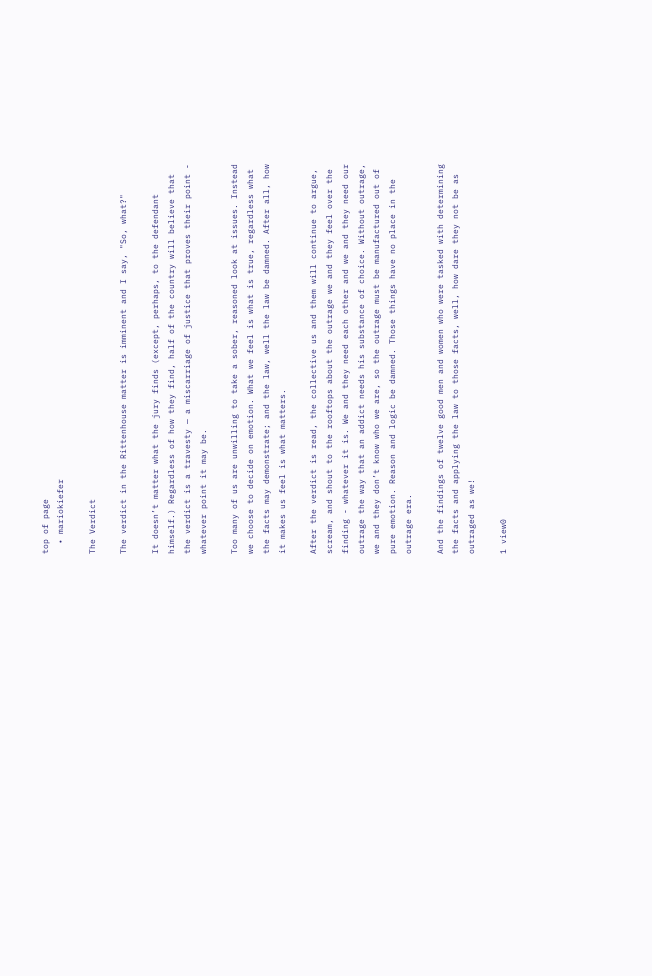top of page
  • mariokiefer

The Verdict

The verdict in the Rittenhouse matter is imminent and I say, "So, what?"

It doesn’t matter what the jury finds (except, perhaps, to the defendant himself.) Regardless of how they find, half of the country will believe that the verdict is a travesty — a miscarriage of justice that proves their point - whatever point it may be.

Too many of us are unwilling to take a sober, reasoned look at issues. Instead we choose to decide on emotion. What we feel is what is true, regardless what the facts may demonstrate; and the law, well the law be damned. After all, how it makes us feel is what matters.

After the verdict is read, the collective us and them will continue to argue, scream, and shout to the rooftops about the outrage we and they feel over the finding - whatever it is. We and they need each other and we and they need our outrage the way that an addict needs his substance of choice. Without outrage, we and they don’t know who we are, so the outrage must be manufactured out of pure emotion. Reason and logic be damned. Those things have no place in the outrage era.

And the findings of twelve good men and women who were tasked with determining the facts and applying the law to those facts, well, how dare they not be as outraged as we!

1 view0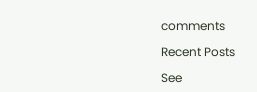comments

Recent Posts

See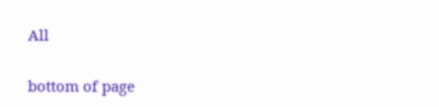All


bottom of page